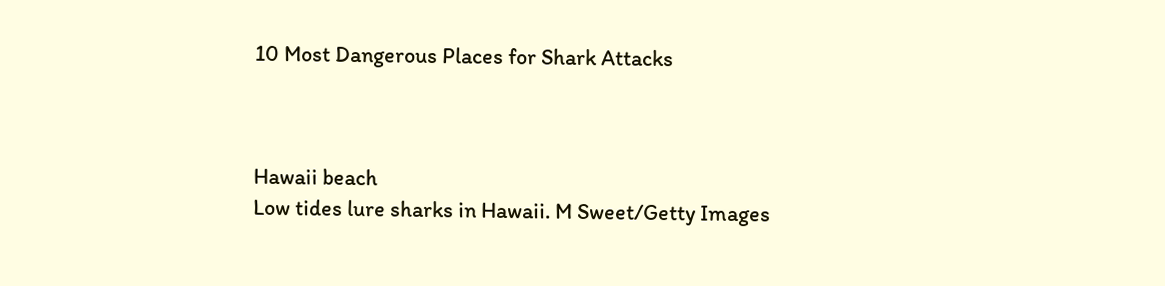10 Most Dangerous Places for Shark Attacks



Hawaii beach
Low tides lure sharks in Hawaii. M Sweet/Getty Images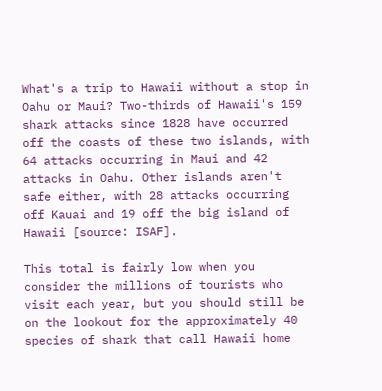What's a trip to Hawaii without a stop in Oahu or Maui? Two-thirds of Hawaii's 159 shark attacks since 1828 have occurred off the coasts of these two islands, with 64 attacks occurring in Maui and 42 attacks in Oahu. Other islands aren't safe either, with 28 attacks occurring off Kauai and 19 off the big island of Hawaii [source: ISAF].

This total is fairly low when you consider the millions of tourists who visit each year, but you should still be on the lookout for the approximately 40 species of shark that call Hawaii home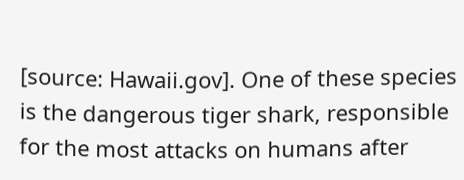[source: Hawaii.gov]. One of these species is the dangerous tiger shark, responsible for the most attacks on humans after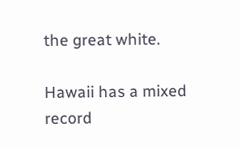the great white.

Hawaii has a mixed record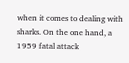when it comes to dealing with sharks. On the one hand, a 1959 fatal attack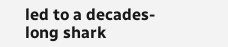led to a decades-long shark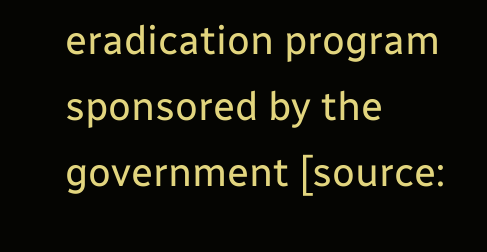eradication program sponsored by the government [source: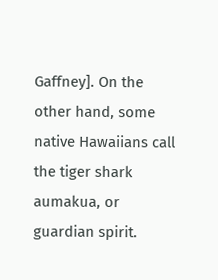Gaffney]. On the other hand, some native Hawaiians call the tiger shark aumakua, or guardian spirit.